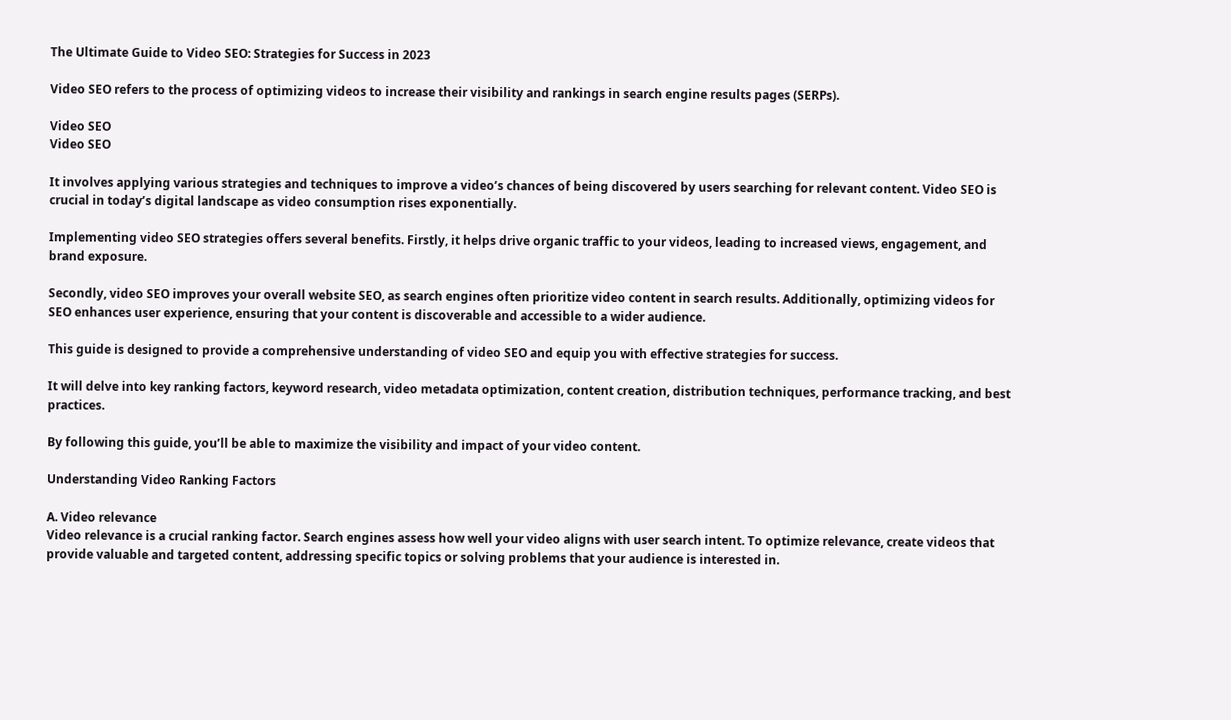The Ultimate Guide to Video SEO: Strategies for Success in 2023

Video SEO refers to the process of optimizing videos to increase their visibility and rankings in search engine results pages (SERPs).

Video SEO
Video SEO

It involves applying various strategies and techniques to improve a video’s chances of being discovered by users searching for relevant content. Video SEO is crucial in today’s digital landscape as video consumption rises exponentially.

Implementing video SEO strategies offers several benefits. Firstly, it helps drive organic traffic to your videos, leading to increased views, engagement, and brand exposure.

Secondly, video SEO improves your overall website SEO, as search engines often prioritize video content in search results. Additionally, optimizing videos for SEO enhances user experience, ensuring that your content is discoverable and accessible to a wider audience.

This guide is designed to provide a comprehensive understanding of video SEO and equip you with effective strategies for success.

It will delve into key ranking factors, keyword research, video metadata optimization, content creation, distribution techniques, performance tracking, and best practices.

By following this guide, you’ll be able to maximize the visibility and impact of your video content.

Understanding Video Ranking Factors

A. Video relevance
Video relevance is a crucial ranking factor. Search engines assess how well your video aligns with user search intent. To optimize relevance, create videos that provide valuable and targeted content, addressing specific topics or solving problems that your audience is interested in.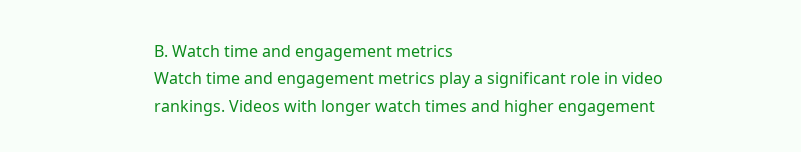B. Watch time and engagement metrics
Watch time and engagement metrics play a significant role in video rankings. Videos with longer watch times and higher engagement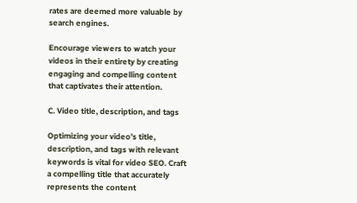rates are deemed more valuable by search engines.

Encourage viewers to watch your videos in their entirety by creating engaging and compelling content that captivates their attention.

C. Video title, description, and tags

Optimizing your video’s title, description, and tags with relevant keywords is vital for video SEO. Craft a compelling title that accurately represents the content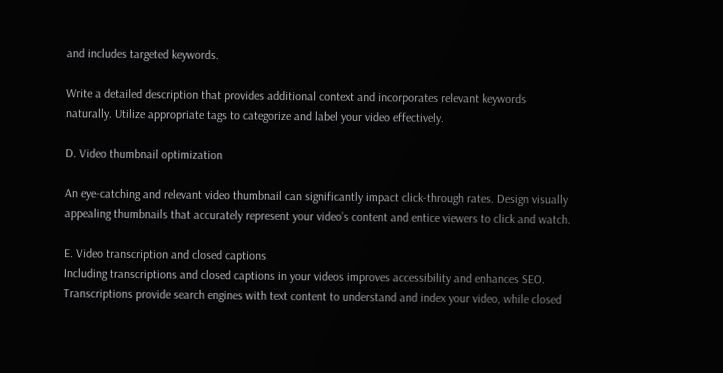and includes targeted keywords.

Write a detailed description that provides additional context and incorporates relevant keywords naturally. Utilize appropriate tags to categorize and label your video effectively.

D. Video thumbnail optimization

An eye-catching and relevant video thumbnail can significantly impact click-through rates. Design visually appealing thumbnails that accurately represent your video’s content and entice viewers to click and watch.

E. Video transcription and closed captions
Including transcriptions and closed captions in your videos improves accessibility and enhances SEO. Transcriptions provide search engines with text content to understand and index your video, while closed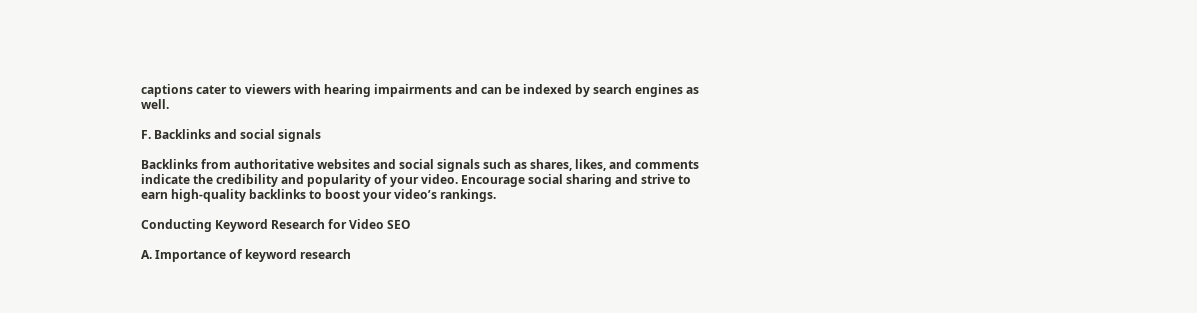captions cater to viewers with hearing impairments and can be indexed by search engines as well.

F. Backlinks and social signals

Backlinks from authoritative websites and social signals such as shares, likes, and comments indicate the credibility and popularity of your video. Encourage social sharing and strive to earn high-quality backlinks to boost your video’s rankings.

Conducting Keyword Research for Video SEO

A. Importance of keyword research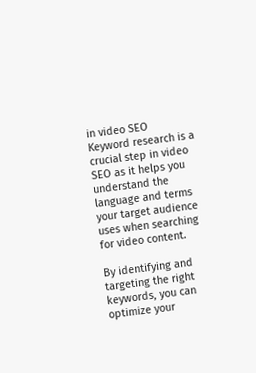in video SEO
Keyword research is a crucial step in video SEO as it helps you understand the language and terms your target audience uses when searching for video content.

By identifying and targeting the right keywords, you can optimize your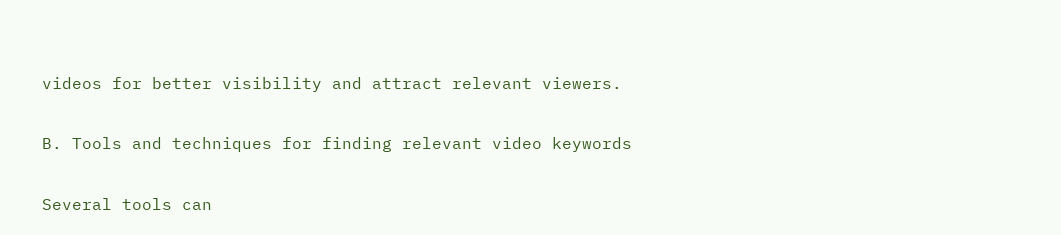videos for better visibility and attract relevant viewers.

B. Tools and techniques for finding relevant video keywords

Several tools can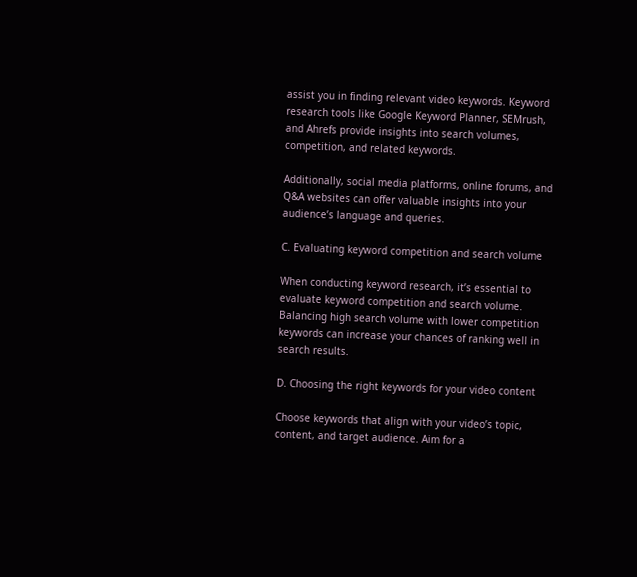assist you in finding relevant video keywords. Keyword research tools like Google Keyword Planner, SEMrush, and Ahrefs provide insights into search volumes, competition, and related keywords.

Additionally, social media platforms, online forums, and Q&A websites can offer valuable insights into your audience’s language and queries.

C. Evaluating keyword competition and search volume

When conducting keyword research, it’s essential to evaluate keyword competition and search volume. Balancing high search volume with lower competition keywords can increase your chances of ranking well in search results.

D. Choosing the right keywords for your video content

Choose keywords that align with your video’s topic, content, and target audience. Aim for a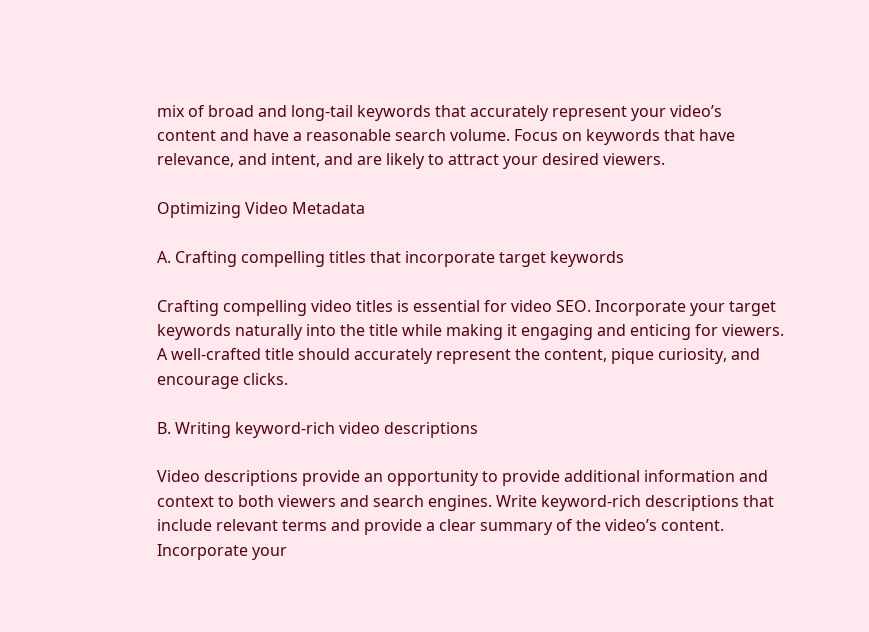mix of broad and long-tail keywords that accurately represent your video’s content and have a reasonable search volume. Focus on keywords that have relevance, and intent, and are likely to attract your desired viewers.

Optimizing Video Metadata

A. Crafting compelling titles that incorporate target keywords

Crafting compelling video titles is essential for video SEO. Incorporate your target keywords naturally into the title while making it engaging and enticing for viewers. A well-crafted title should accurately represent the content, pique curiosity, and encourage clicks.

B. Writing keyword-rich video descriptions

Video descriptions provide an opportunity to provide additional information and context to both viewers and search engines. Write keyword-rich descriptions that include relevant terms and provide a clear summary of the video’s content. Incorporate your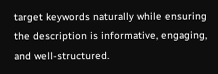target keywords naturally while ensuring the description is informative, engaging, and well-structured.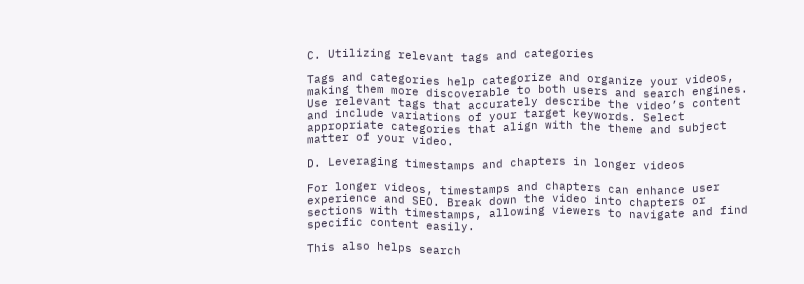C. Utilizing relevant tags and categories

Tags and categories help categorize and organize your videos, making them more discoverable to both users and search engines. Use relevant tags that accurately describe the video’s content and include variations of your target keywords. Select appropriate categories that align with the theme and subject matter of your video.

D. Leveraging timestamps and chapters in longer videos

For longer videos, timestamps and chapters can enhance user experience and SEO. Break down the video into chapters or sections with timestamps, allowing viewers to navigate and find specific content easily.

This also helps search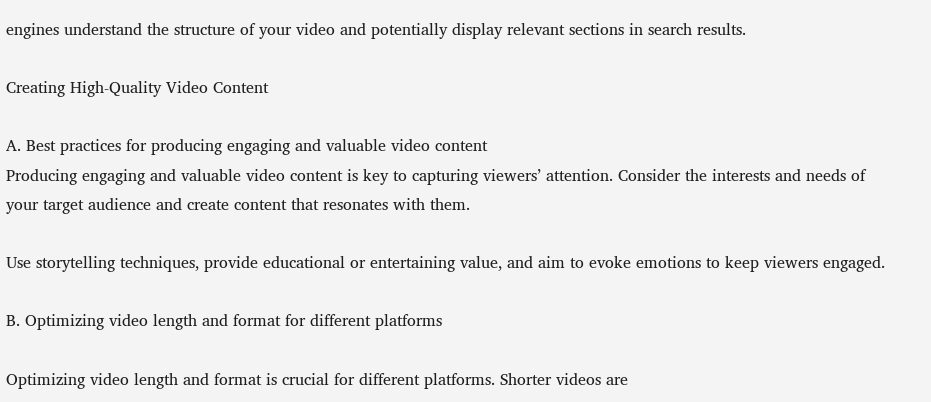engines understand the structure of your video and potentially display relevant sections in search results.

Creating High-Quality Video Content

A. Best practices for producing engaging and valuable video content
Producing engaging and valuable video content is key to capturing viewers’ attention. Consider the interests and needs of your target audience and create content that resonates with them.

Use storytelling techniques, provide educational or entertaining value, and aim to evoke emotions to keep viewers engaged.

B. Optimizing video length and format for different platforms

Optimizing video length and format is crucial for different platforms. Shorter videos are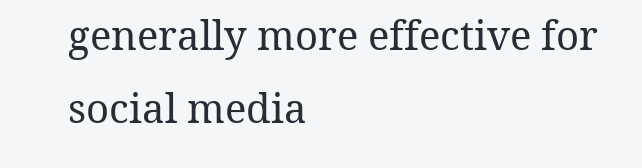generally more effective for social media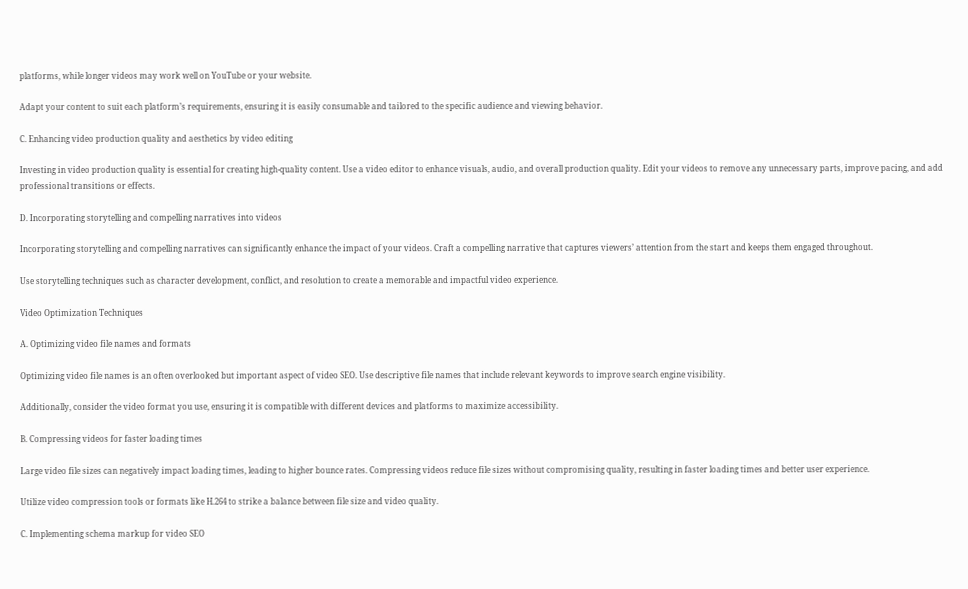platforms, while longer videos may work well on YouTube or your website.

Adapt your content to suit each platform’s requirements, ensuring it is easily consumable and tailored to the specific audience and viewing behavior.

C. Enhancing video production quality and aesthetics by video editing

Investing in video production quality is essential for creating high-quality content. Use a video editor to enhance visuals, audio, and overall production quality. Edit your videos to remove any unnecessary parts, improve pacing, and add professional transitions or effects.

D. Incorporating storytelling and compelling narratives into videos

Incorporating storytelling and compelling narratives can significantly enhance the impact of your videos. Craft a compelling narrative that captures viewers’ attention from the start and keeps them engaged throughout.

Use storytelling techniques such as character development, conflict, and resolution to create a memorable and impactful video experience.

Video Optimization Techniques

A. Optimizing video file names and formats

Optimizing video file names is an often overlooked but important aspect of video SEO. Use descriptive file names that include relevant keywords to improve search engine visibility.

Additionally, consider the video format you use, ensuring it is compatible with different devices and platforms to maximize accessibility.

B. Compressing videos for faster loading times

Large video file sizes can negatively impact loading times, leading to higher bounce rates. Compressing videos reduce file sizes without compromising quality, resulting in faster loading times and better user experience.

Utilize video compression tools or formats like H.264 to strike a balance between file size and video quality.

C. Implementing schema markup for video SEO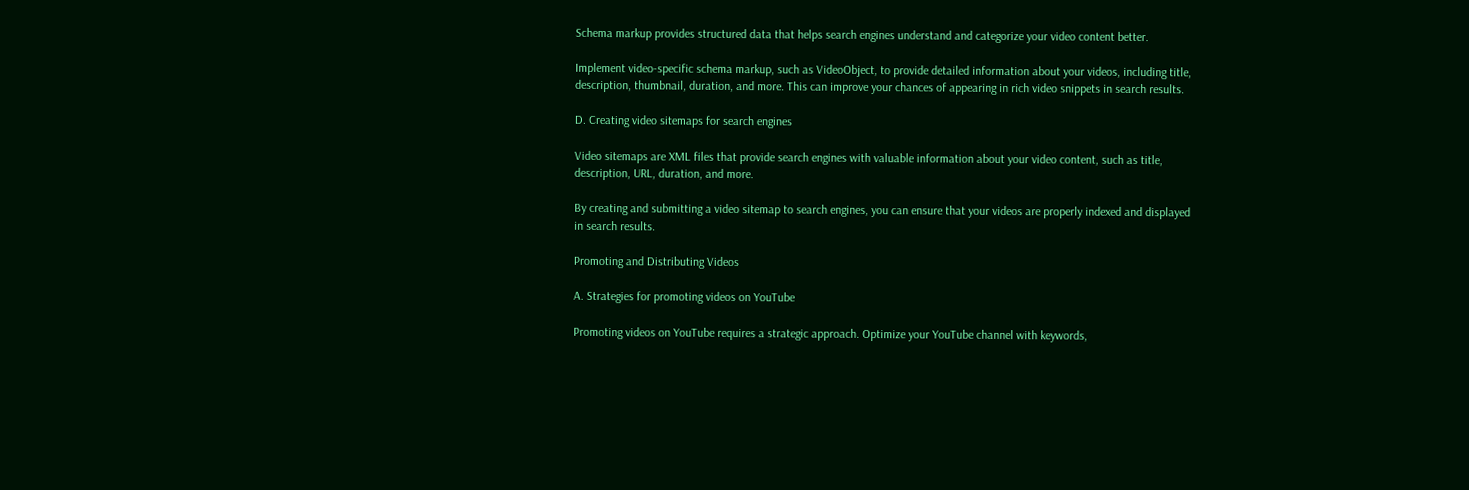Schema markup provides structured data that helps search engines understand and categorize your video content better.

Implement video-specific schema markup, such as VideoObject, to provide detailed information about your videos, including title, description, thumbnail, duration, and more. This can improve your chances of appearing in rich video snippets in search results.

D. Creating video sitemaps for search engines

Video sitemaps are XML files that provide search engines with valuable information about your video content, such as title, description, URL, duration, and more.

By creating and submitting a video sitemap to search engines, you can ensure that your videos are properly indexed and displayed in search results.

Promoting and Distributing Videos

A. Strategies for promoting videos on YouTube

Promoting videos on YouTube requires a strategic approach. Optimize your YouTube channel with keywords,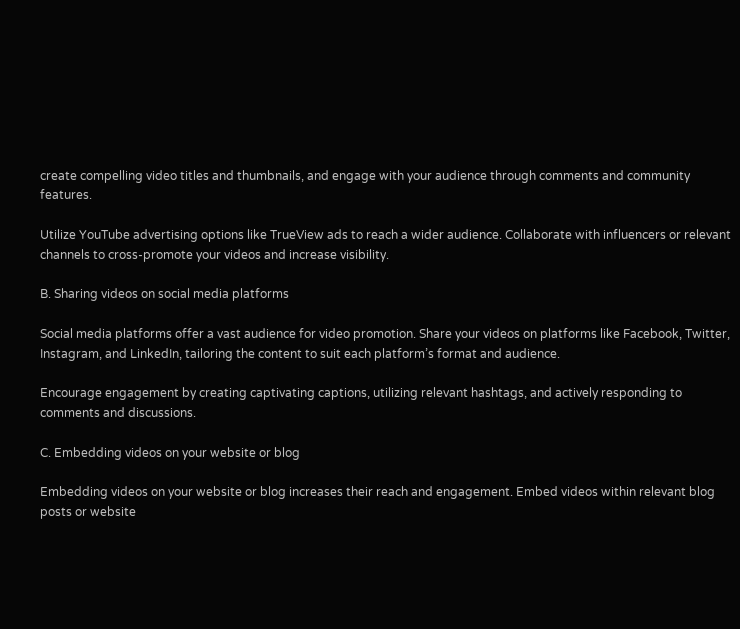create compelling video titles and thumbnails, and engage with your audience through comments and community features.

Utilize YouTube advertising options like TrueView ads to reach a wider audience. Collaborate with influencers or relevant channels to cross-promote your videos and increase visibility.

B. Sharing videos on social media platforms

Social media platforms offer a vast audience for video promotion. Share your videos on platforms like Facebook, Twitter, Instagram, and LinkedIn, tailoring the content to suit each platform’s format and audience.

Encourage engagement by creating captivating captions, utilizing relevant hashtags, and actively responding to comments and discussions.

C. Embedding videos on your website or blog

Embedding videos on your website or blog increases their reach and engagement. Embed videos within relevant blog posts or website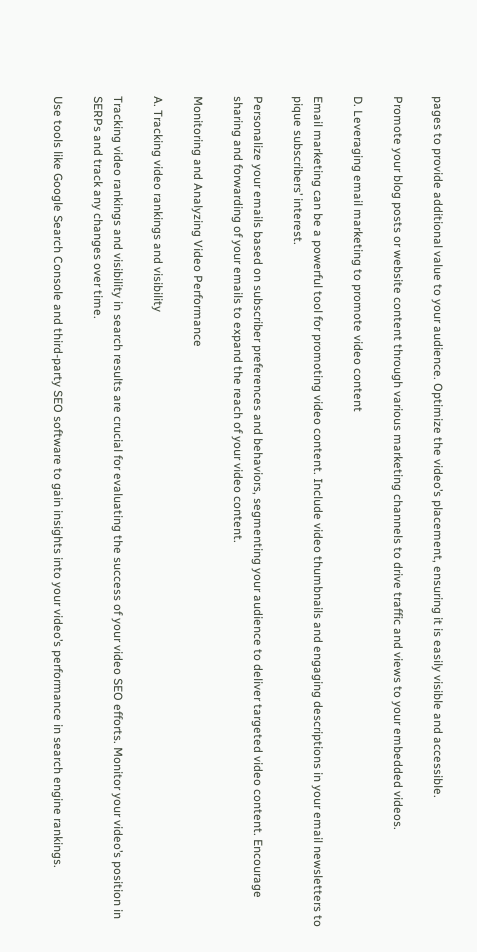pages to provide additional value to your audience. Optimize the video’s placement, ensuring it is easily visible and accessible.

Promote your blog posts or website content through various marketing channels to drive traffic and views to your embedded videos.

D. Leveraging email marketing to promote video content

Email marketing can be a powerful tool for promoting video content. Include video thumbnails and engaging descriptions in your email newsletters to pique subscribers’ interest.

Personalize your emails based on subscriber preferences and behaviors, segmenting your audience to deliver targeted video content. Encourage sharing and forwarding of your emails to expand the reach of your video content.

Monitoring and Analyzing Video Performance

A. Tracking video rankings and visibility

Tracking video rankings and visibility in search results are crucial for evaluating the success of your video SEO efforts. Monitor your video’s position in SERPs and track any changes over time.

Use tools like Google Search Console and third-party SEO software to gain insights into your video’s performance in search engine rankings.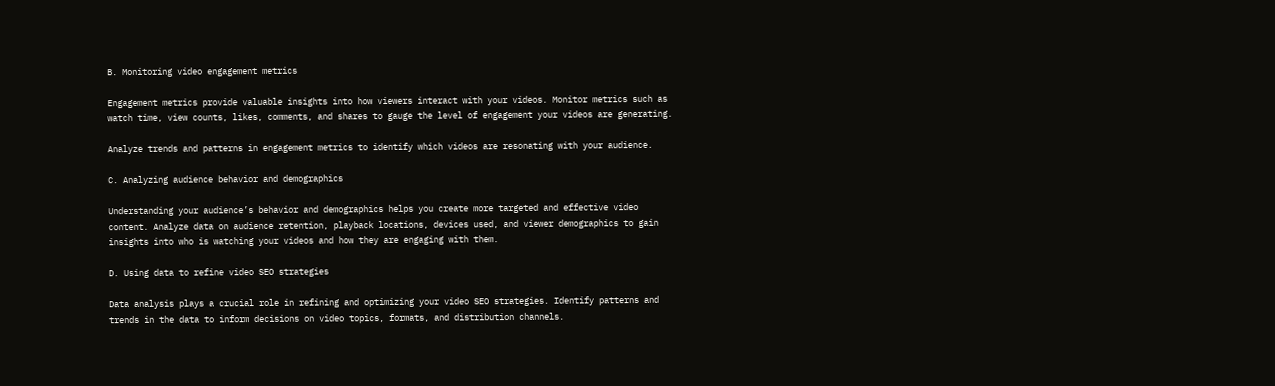B. Monitoring video engagement metrics

Engagement metrics provide valuable insights into how viewers interact with your videos. Monitor metrics such as watch time, view counts, likes, comments, and shares to gauge the level of engagement your videos are generating.

Analyze trends and patterns in engagement metrics to identify which videos are resonating with your audience.

C. Analyzing audience behavior and demographics

Understanding your audience’s behavior and demographics helps you create more targeted and effective video content. Analyze data on audience retention, playback locations, devices used, and viewer demographics to gain insights into who is watching your videos and how they are engaging with them.

D. Using data to refine video SEO strategies

Data analysis plays a crucial role in refining and optimizing your video SEO strategies. Identify patterns and trends in the data to inform decisions on video topics, formats, and distribution channels.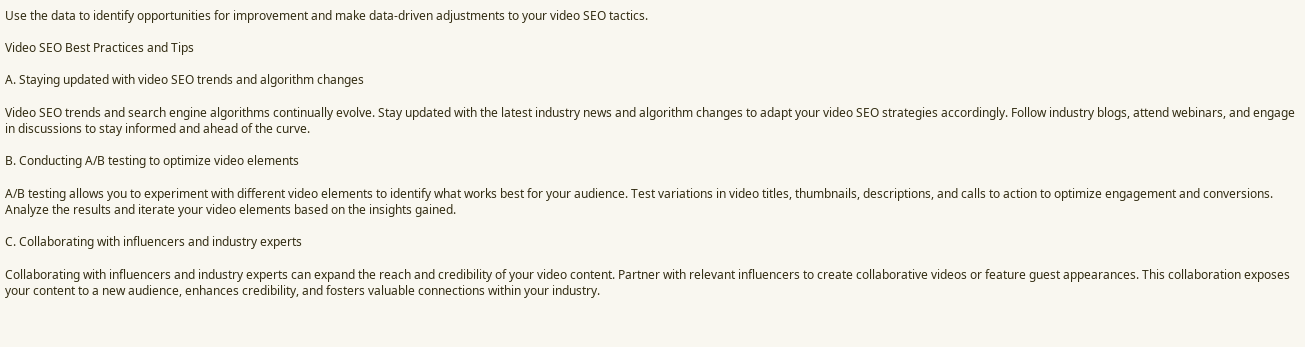Use the data to identify opportunities for improvement and make data-driven adjustments to your video SEO tactics.

Video SEO Best Practices and Tips

A. Staying updated with video SEO trends and algorithm changes

Video SEO trends and search engine algorithms continually evolve. Stay updated with the latest industry news and algorithm changes to adapt your video SEO strategies accordingly. Follow industry blogs, attend webinars, and engage in discussions to stay informed and ahead of the curve.

B. Conducting A/B testing to optimize video elements

A/B testing allows you to experiment with different video elements to identify what works best for your audience. Test variations in video titles, thumbnails, descriptions, and calls to action to optimize engagement and conversions. Analyze the results and iterate your video elements based on the insights gained.

C. Collaborating with influencers and industry experts

Collaborating with influencers and industry experts can expand the reach and credibility of your video content. Partner with relevant influencers to create collaborative videos or feature guest appearances. This collaboration exposes your content to a new audience, enhances credibility, and fosters valuable connections within your industry.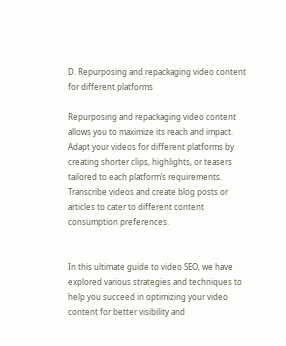D. Repurposing and repackaging video content for different platforms

Repurposing and repackaging video content allows you to maximize its reach and impact. Adapt your videos for different platforms by creating shorter clips, highlights, or teasers tailored to each platform’s requirements. Transcribe videos and create blog posts or articles to cater to different content consumption preferences.


In this ultimate guide to video SEO, we have explored various strategies and techniques to help you succeed in optimizing your video content for better visibility and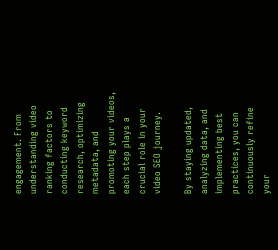engagement. From understanding video ranking factors to conducting keyword research, optimizing metadata, and promoting your videos, each step plays a crucial role in your video SEO journey.

By staying updated, analyzing data, and implementing best practices, you can continuously refine your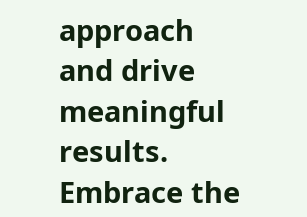approach and drive meaningful results. Embrace the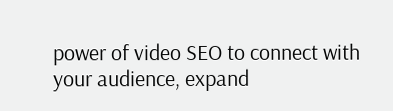power of video SEO to connect with your audience, expand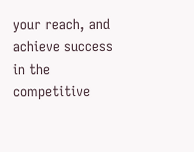your reach, and achieve success in the competitive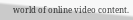world of online video content.